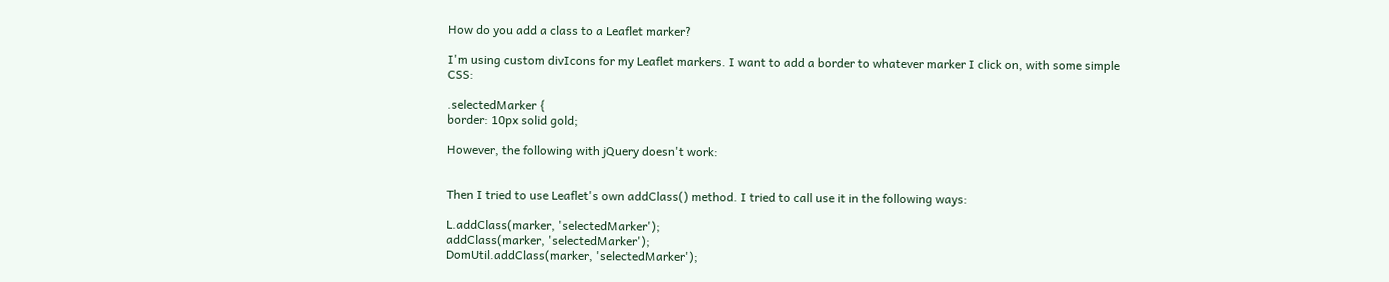How do you add a class to a Leaflet marker?

I'm using custom divIcons for my Leaflet markers. I want to add a border to whatever marker I click on, with some simple CSS:

.selectedMarker {
border: 10px solid gold;

However, the following with jQuery doesn't work:


Then I tried to use Leaflet's own addClass() method. I tried to call use it in the following ways:

L.addClass(marker, 'selectedMarker');
addClass(marker, 'selectedMarker');
DomUtil.addClass(marker, 'selectedMarker');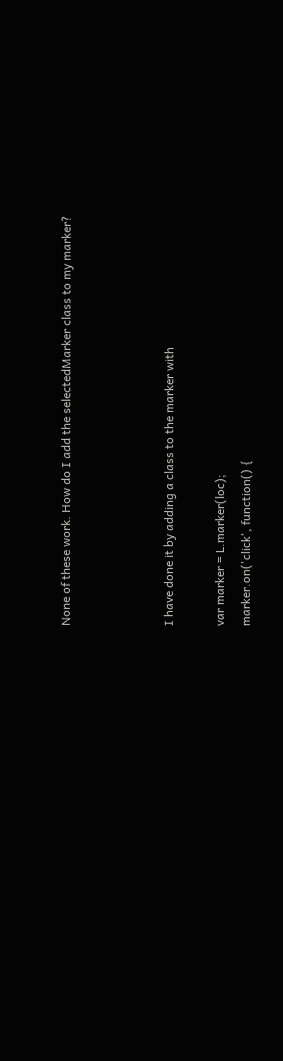None of these work. How do I add the selectedMarker class to my marker?



I have done it by adding a class to the marker with

var marker = L.marker(loc);
marker.on('click', function() {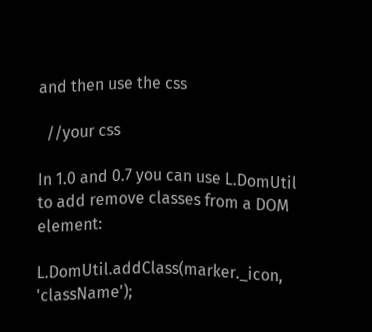and then use the css

  //your css

In 1.0 and 0.7 you can use L.DomUtil to add remove classes from a DOM element:

L.DomUtil.addClass(marker._icon, 'className');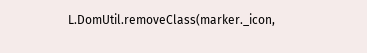L.DomUtil.removeClass(marker._icon,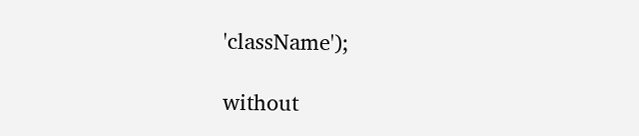'className');

without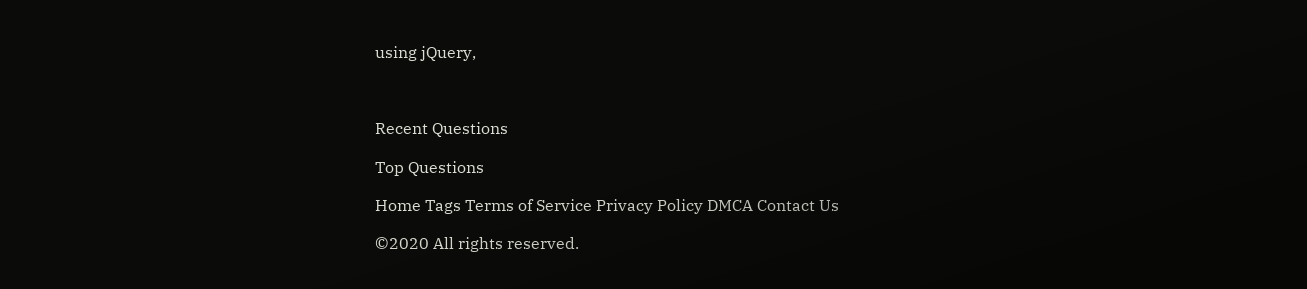using jQuery,



Recent Questions

Top Questions

Home Tags Terms of Service Privacy Policy DMCA Contact Us

©2020 All rights reserved.